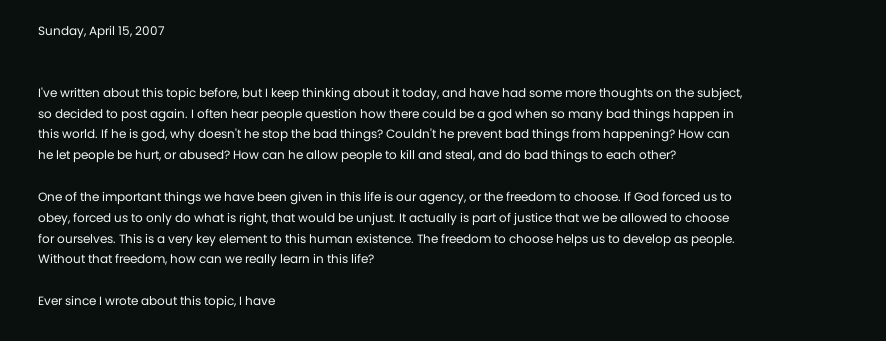Sunday, April 15, 2007


I've written about this topic before, but I keep thinking about it today, and have had some more thoughts on the subject, so decided to post again. I often hear people question how there could be a god when so many bad things happen in this world. If he is god, why doesn't he stop the bad things? Couldn't he prevent bad things from happening? How can he let people be hurt, or abused? How can he allow people to kill and steal, and do bad things to each other?

One of the important things we have been given in this life is our agency, or the freedom to choose. If God forced us to obey, forced us to only do what is right, that would be unjust. It actually is part of justice that we be allowed to choose for ourselves. This is a very key element to this human existence. The freedom to choose helps us to develop as people. Without that freedom, how can we really learn in this life?

Ever since I wrote about this topic, I have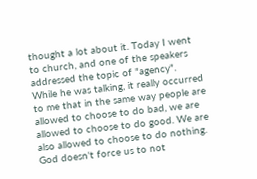thought a lot about it. Today I went to church, and one of the speakers addressed the topic of "agency". While he was talking, it really occurred to me that in the same way people are allowed to choose to do bad, we are allowed to choose to do good. We are also allowed to choose to do nothing. God doesn't force us to not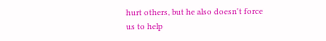hurt others, but he also doesn't force us to help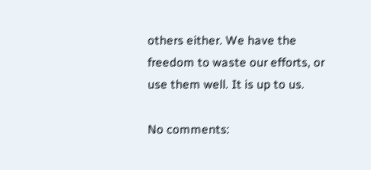others either. We have the freedom to waste our efforts, or use them well. It is up to us.

No comments: